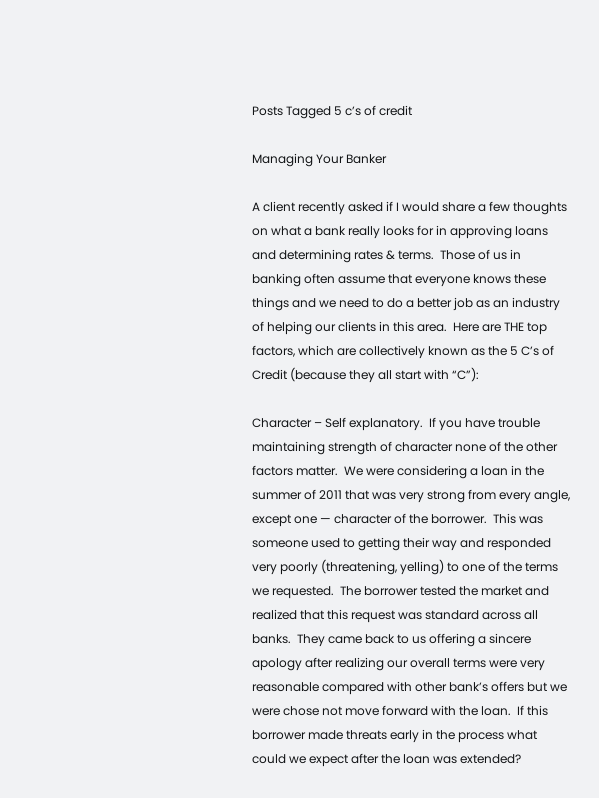Posts Tagged 5 c’s of credit

Managing Your Banker

A client recently asked if I would share a few thoughts on what a bank really looks for in approving loans and determining rates & terms.  Those of us in banking often assume that everyone knows these things and we need to do a better job as an industry of helping our clients in this area.  Here are THE top factors, which are collectively known as the 5 C’s of Credit (because they all start with “C”):

Character – Self explanatory.  If you have trouble maintaining strength of character none of the other factors matter.  We were considering a loan in the summer of 2011 that was very strong from every angle, except one — character of the borrower.  This was someone used to getting their way and responded very poorly (threatening, yelling) to one of the terms we requested.  The borrower tested the market and realized that this request was standard across all banks.  They came back to us offering a sincere apology after realizing our overall terms were very reasonable compared with other bank’s offers but we were chose not move forward with the loan.  If this borrower made threats early in the process what could we expect after the loan was extended?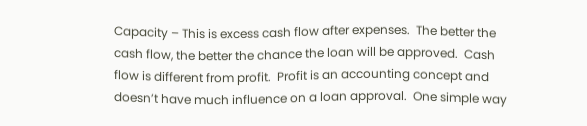Capacity – This is excess cash flow after expenses.  The better the cash flow, the better the chance the loan will be approved.  Cash flow is different from profit.  Profit is an accounting concept and doesn’t have much influence on a loan approval.  One simple way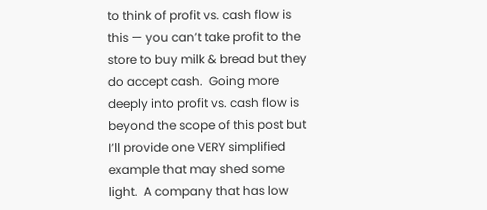to think of profit vs. cash flow is this — you can’t take profit to the store to buy milk & bread but they do accept cash.  Going more deeply into profit vs. cash flow is beyond the scope of this post but I’ll provide one VERY simplified example that may shed some light.  A company that has low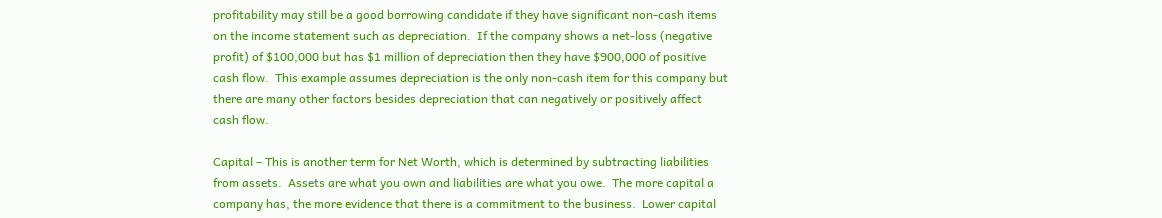profitability may still be a good borrowing candidate if they have significant non-cash items on the income statement such as depreciation.  If the company shows a net-loss (negative profit) of $100,000 but has $1 million of depreciation then they have $900,000 of positive cash flow.  This example assumes depreciation is the only non-cash item for this company but there are many other factors besides depreciation that can negatively or positively affect cash flow.

Capital – This is another term for Net Worth, which is determined by subtracting liabilities from assets.  Assets are what you own and liabilities are what you owe.  The more capital a company has, the more evidence that there is a commitment to the business.  Lower capital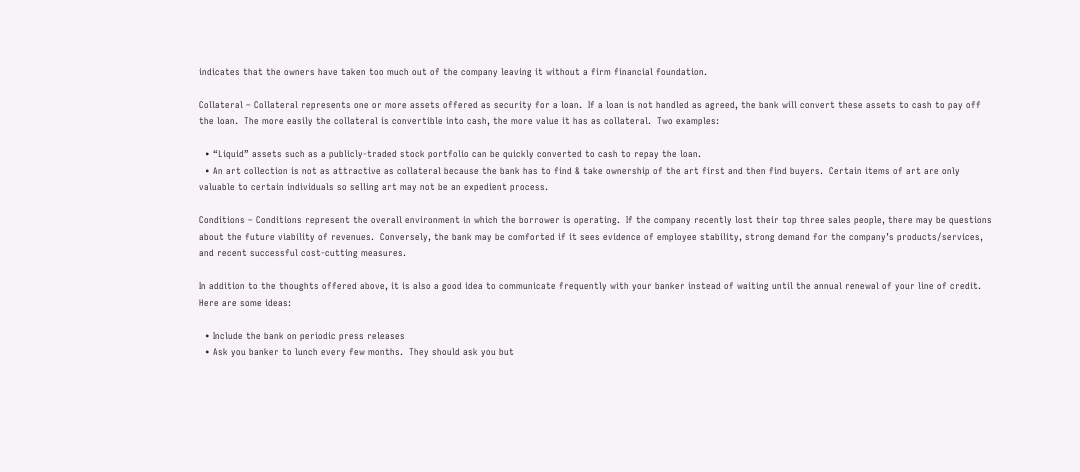indicates that the owners have taken too much out of the company leaving it without a firm financial foundation.

Collateral – Collateral represents one or more assets offered as security for a loan.  If a loan is not handled as agreed, the bank will convert these assets to cash to pay off the loan.  The more easily the collateral is convertible into cash, the more value it has as collateral.  Two examples:

  • “Liquid” assets such as a publicly-traded stock portfolio can be quickly converted to cash to repay the loan.
  • An art collection is not as attractive as collateral because the bank has to find & take ownership of the art first and then find buyers.  Certain items of art are only valuable to certain individuals so selling art may not be an expedient process.

Conditions – Conditions represent the overall environment in which the borrower is operating.  If the company recently lost their top three sales people, there may be questions about the future viability of revenues.  Conversely, the bank may be comforted if it sees evidence of employee stability, strong demand for the company’s products/services, and recent successful cost-cutting measures.

In addition to the thoughts offered above, it is also a good idea to communicate frequently with your banker instead of waiting until the annual renewal of your line of credit.  Here are some ideas:

  • Include the bank on periodic press releases
  • Ask you banker to lunch every few months.  They should ask you but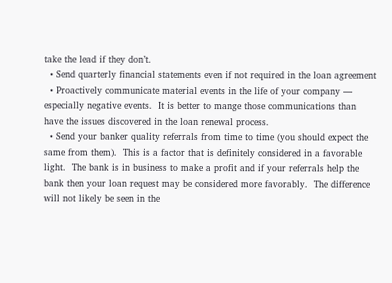take the lead if they don’t.
  • Send quarterly financial statements even if not required in the loan agreement
  • Proactively communicate material events in the life of your company — especially negative events.  It is better to mange those communications than have the issues discovered in the loan renewal process.
  • Send your banker quality referrals from time to time (you should expect the same from them).  This is a factor that is definitely considered in a favorable light.  The bank is in business to make a profit and if your referrals help the bank then your loan request may be considered more favorably.  The difference will not likely be seen in the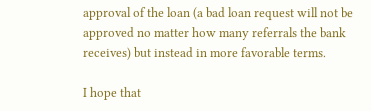approval of the loan (a bad loan request will not be approved no matter how many referrals the bank receives) but instead in more favorable terms.

I hope that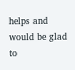helps and would be glad to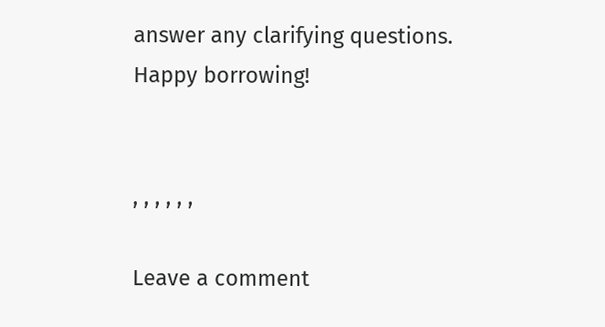answer any clarifying questions.  Happy borrowing!


, , , , , ,

Leave a comment